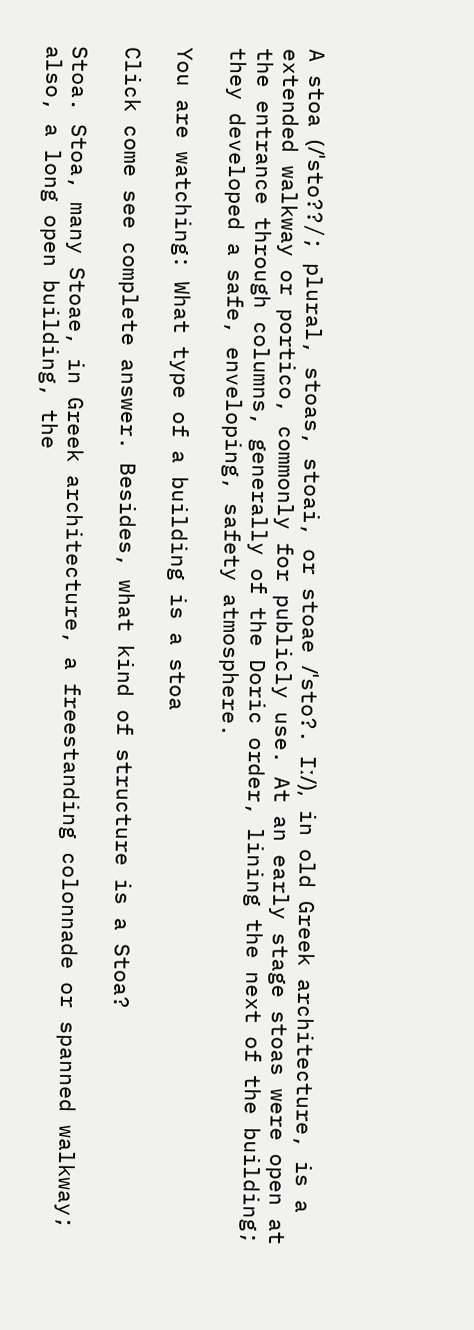A stoa (/ˈsto??/; plural, stoas, stoai, or stoae /ˈsto?. Iː/), in old Greek architecture, is a extended walkway or portico, commonly for publicly use. At an early stage stoas were open at the entrance through columns, generally of the Doric order, lining the next of the building; they developed a safe, enveloping, safety atmosphere.

You are watching: What type of a building is a stoa

Click come see complete answer. Besides, what kind of structure is a Stoa?

Stoa. Stoa, many Stoae, in Greek architecture, a freestanding colonnade or spanned walkway; also, a long open building, the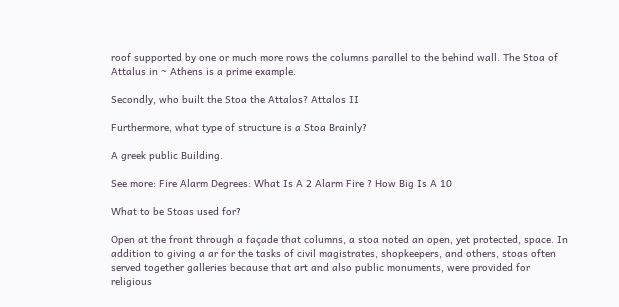roof supported by one or much more rows the columns parallel to the behind wall. The Stoa of Attalus in ~ Athens is a prime example.

Secondly, who built the Stoa the Attalos? Attalos II

Furthermore, what type of structure is a Stoa Brainly?

A greek public Building.

See more: Fire Alarm Degrees: What Is A 2 Alarm Fire ? How Big Is A 10

What to be Stoas used for?

Open at the front through a façade that columns, a stoa noted an open, yet protected, space. In addition to giving a ar for the tasks of civil magistrates, shopkeepers, and others, stoas often served together galleries because that art and also public monuments, were provided for religious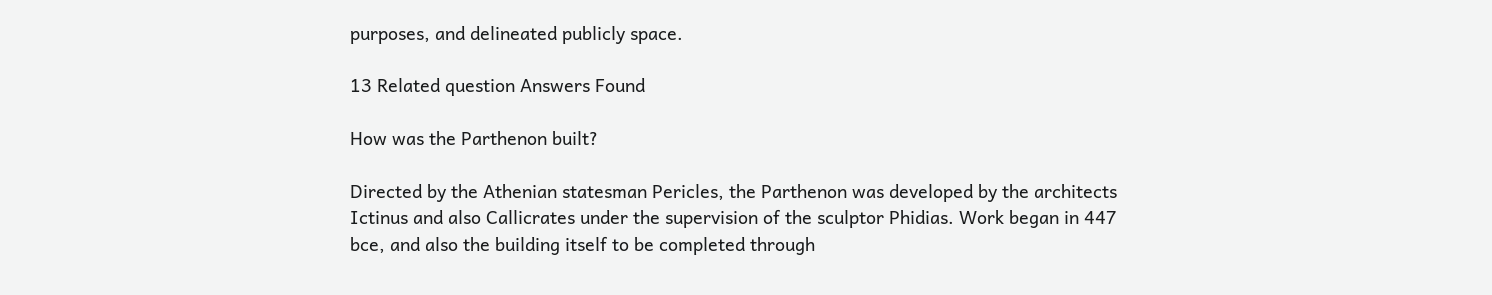purposes, and delineated publicly space.

13 Related question Answers Found

How was the Parthenon built?

Directed by the Athenian statesman Pericles, the Parthenon was developed by the architects Ictinus and also Callicrates under the supervision of the sculptor Phidias. Work began in 447 bce, and also the building itself to be completed through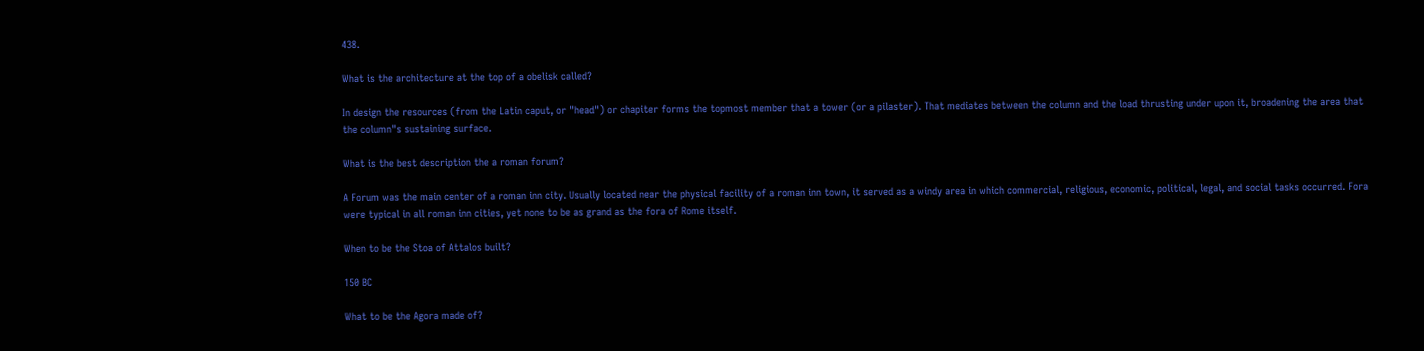438.

What is the architecture at the top of a obelisk called?

In design the resources (from the Latin caput, or "head") or chapiter forms the topmost member that a tower (or a pilaster). That mediates between the column and the load thrusting under upon it, broadening the area that the column"s sustaining surface.

What is the best description the a roman forum?

A Forum was the main center of a roman inn city. Usually located near the physical facility of a roman inn town, it served as a windy area in which commercial, religious, economic, political, legal, and social tasks occurred. Fora were typical in all roman inn cities, yet none to be as grand as the fora of Rome itself.

When to be the Stoa of Attalos built?

150 BC

What to be the Agora made of?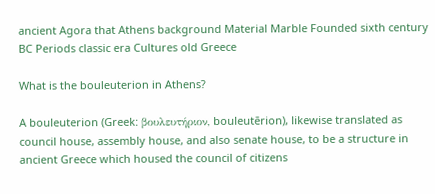ancient Agora that Athens background Material Marble Founded sixth century BC Periods classic era Cultures old Greece

What is the bouleuterion in Athens?

A bouleuterion (Greek: βουλευτήριον, bouleutērion), likewise translated as council house, assembly house, and also senate house, to be a structure in ancient Greece which housed the council of citizens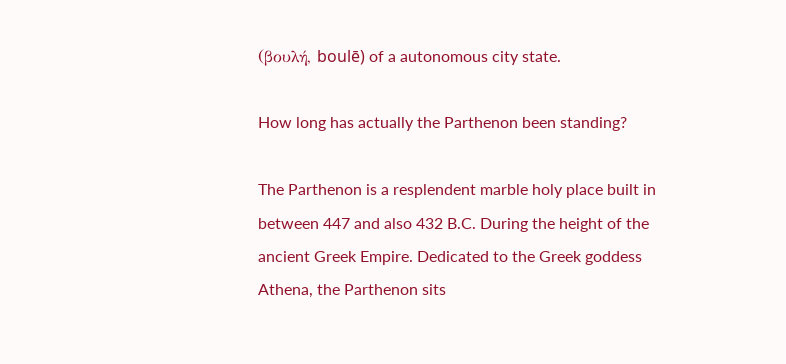(βουλή, boulē) of a autonomous city state.

How long has actually the Parthenon been standing?

The Parthenon is a resplendent marble holy place built in between 447 and also 432 B.C. During the height of the ancient Greek Empire. Dedicated to the Greek goddess Athena, the Parthenon sits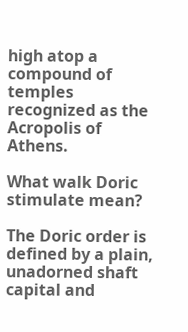high atop a compound of temples recognized as the Acropolis of Athens.

What walk Doric stimulate mean?

The Doric order is defined by a plain, unadorned shaft capital and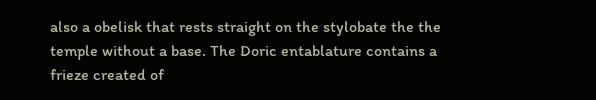also a obelisk that rests straight on the stylobate the the temple without a base. The Doric entablature contains a frieze created of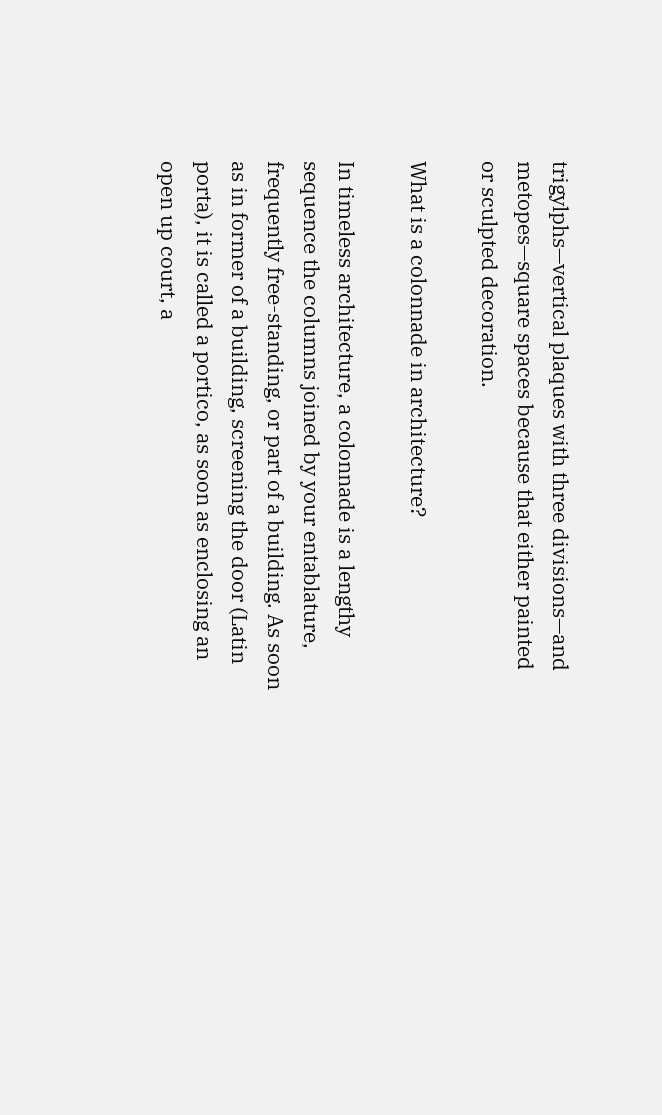trigylphs—vertical plaques with three divisions—and metopes—square spaces because that either painted or sculpted decoration.

What is a colonnade in architecture?

In timeless architecture, a colonnade is a lengthy sequence the columns joined by your entablature, frequently free-standing, or part of a building. As soon as in former of a building, screening the door (Latin porta), it is called a portico, as soon as enclosing an open up court, a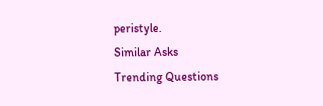peristyle.
Similar Asks
Trending Questions